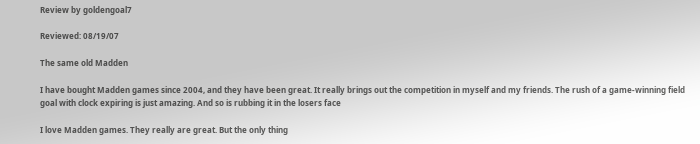Review by goldengoal7

Reviewed: 08/19/07

The same old Madden

I have bought Madden games since 2004, and they have been great. It really brings out the competition in myself and my friends. The rush of a game-winning field goal with clock expiring is just amazing. And so is rubbing it in the losers face

I love Madden games. They really are great. But the only thing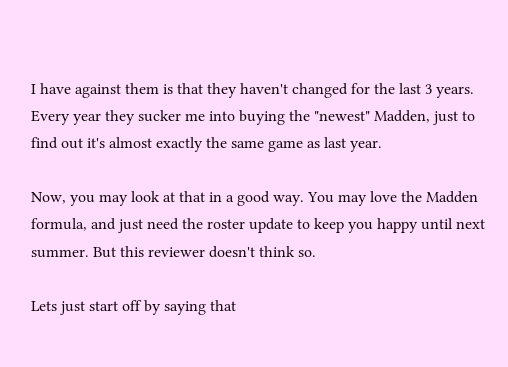I have against them is that they haven't changed for the last 3 years. Every year they sucker me into buying the "newest" Madden, just to find out it's almost exactly the same game as last year.

Now, you may look at that in a good way. You may love the Madden formula, and just need the roster update to keep you happy until next summer. But this reviewer doesn't think so.

Lets just start off by saying that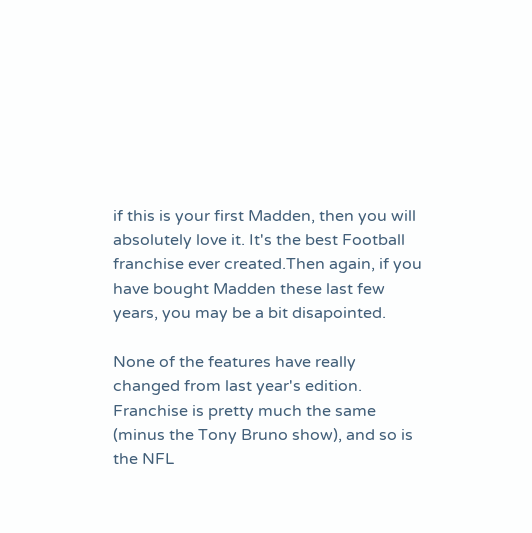if this is your first Madden, then you will absolutely love it. It's the best Football franchise ever created.Then again, if you have bought Madden these last few years, you may be a bit disapointed.

None of the features have really changed from last year's edition. Franchise is pretty much the same (minus the Tony Bruno show), and so is the NFL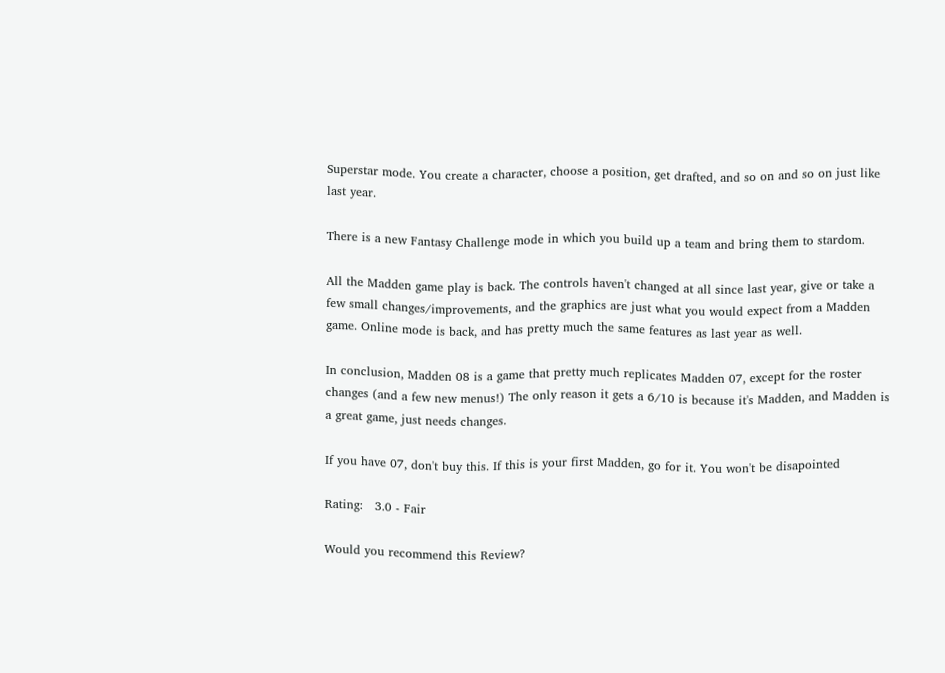Superstar mode. You create a character, choose a position, get drafted, and so on and so on just like last year.

There is a new Fantasy Challenge mode in which you build up a team and bring them to stardom.

All the Madden game play is back. The controls haven't changed at all since last year, give or take a few small changes/improvements, and the graphics are just what you would expect from a Madden game. Online mode is back, and has pretty much the same features as last year as well.

In conclusion, Madden 08 is a game that pretty much replicates Madden 07, except for the roster changes (and a few new menus!) The only reason it gets a 6/10 is because it's Madden, and Madden is a great game, just needs changes.

If you have 07, don't buy this. If this is your first Madden, go for it. You won't be disapointed

Rating:   3.0 - Fair

Would you recommend this Review?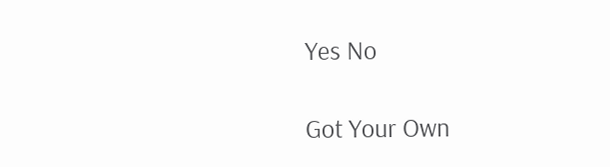Yes No

Got Your Own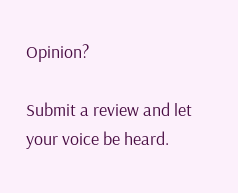Opinion?

Submit a review and let your voice be heard.